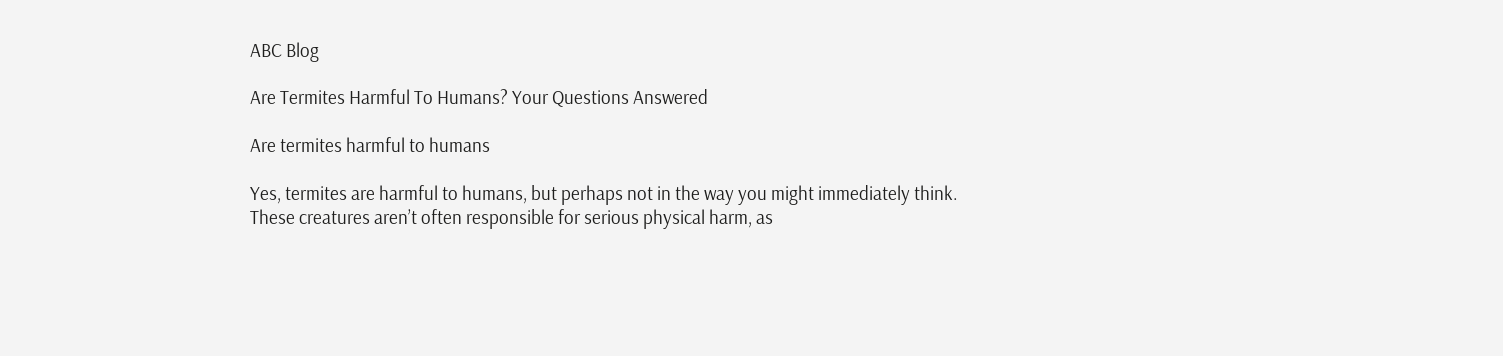ABC Blog

Are Termites Harmful To Humans? Your Questions Answered

Are termites harmful to humans

Yes, termites are harmful to humans, but perhaps not in the way you might immediately think. These creatures aren’t often responsible for serious physical harm, as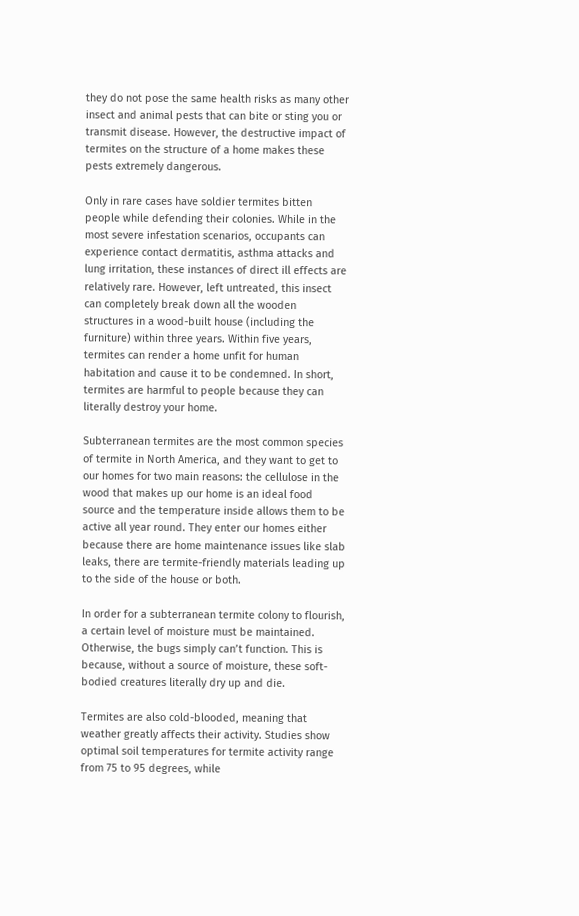they do not pose the same health risks as many other insect and animal pests that can bite or sting you or transmit disease. However, the destructive impact of termites on the structure of a home makes these pests extremely dangerous.

Only in rare cases have soldier termites bitten people while defending their colonies. While in the most severe infestation scenarios, occupants can experience contact dermatitis, asthma attacks and lung irritation, these instances of direct ill effects are relatively rare. However, left untreated, this insect can completely break down all the wooden structures in a wood-built house (including the furniture) within three years. Within five years, termites can render a home unfit for human habitation and cause it to be condemned. In short, termites are harmful to people because they can literally destroy your home.

Subterranean termites are the most common species of termite in North America, and they want to get to our homes for two main reasons: the cellulose in the wood that makes up our home is an ideal food source and the temperature inside allows them to be active all year round. They enter our homes either because there are home maintenance issues like slab leaks, there are termite-friendly materials leading up to the side of the house or both.

In order for a subterranean termite colony to flourish, a certain level of moisture must be maintained. Otherwise, the bugs simply can’t function. This is because, without a source of moisture, these soft-bodied creatures literally dry up and die.

Termites are also cold-blooded, meaning that weather greatly affects their activity. Studies show optimal soil temperatures for termite activity range from 75 to 95 degrees, while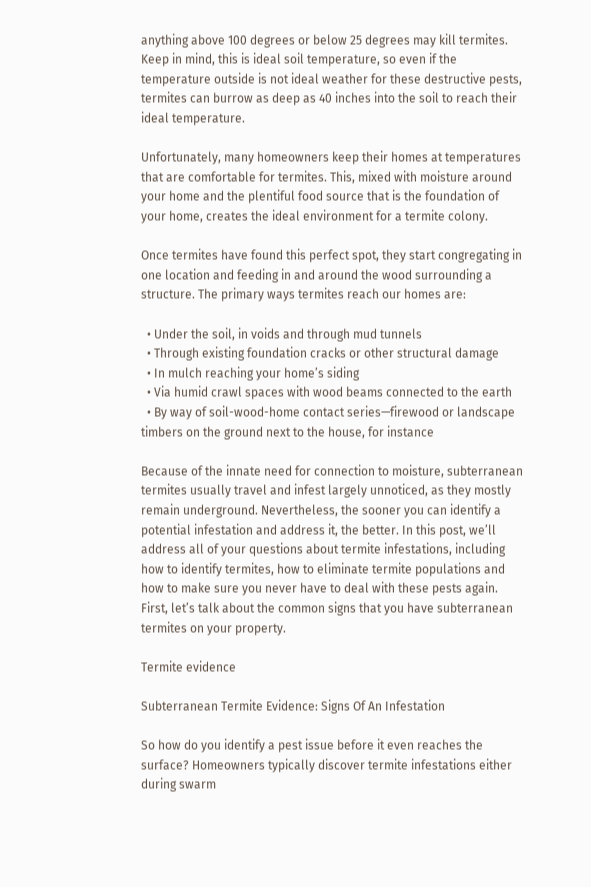anything above 100 degrees or below 25 degrees may kill termites.  Keep in mind, this is ideal soil temperature, so even if the temperature outside is not ideal weather for these destructive pests, termites can burrow as deep as 40 inches into the soil to reach their ideal temperature.

Unfortunately, many homeowners keep their homes at temperatures that are comfortable for termites. This, mixed with moisture around your home and the plentiful food source that is the foundation of your home, creates the ideal environment for a termite colony.

Once termites have found this perfect spot, they start congregating in one location and feeding in and around the wood surrounding a structure. The primary ways termites reach our homes are:

  • Under the soil, in voids and through mud tunnels
  • Through existing foundation cracks or other structural damage
  • In mulch reaching your home’s siding
  • Via humid crawl spaces with wood beams connected to the earth
  • By way of soil-wood-home contact series—firewood or landscape timbers on the ground next to the house, for instance

Because of the innate need for connection to moisture, subterranean termites usually travel and infest largely unnoticed, as they mostly remain underground. Nevertheless, the sooner you can identify a potential infestation and address it, the better. In this post, we’ll address all of your questions about termite infestations, including how to identify termites, how to eliminate termite populations and how to make sure you never have to deal with these pests again. First, let’s talk about the common signs that you have subterranean termites on your property.

Termite evidence

Subterranean Termite Evidence: Signs Of An Infestation

So how do you identify a pest issue before it even reaches the surface? Homeowners typically discover termite infestations either during swarm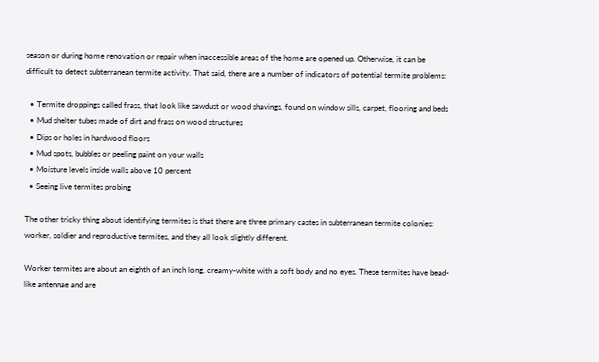season or during home renovation or repair when inaccessible areas of the home are opened up. Otherwise, it can be difficult to detect subterranean termite activity. That said, there are a number of indicators of potential termite problems:

  • Termite droppings called frass, that look like sawdust or wood shavings, found on window sills, carpet, flooring and beds
  • Mud shelter tubes made of dirt and frass on wood structures
  • Dips or holes in hardwood floors
  • Mud spots, bubbles or peeling paint on your walls
  • Moisture levels inside walls above 10 percent
  • Seeing live termites probing

The other tricky thing about identifying termites is that there are three primary castes in subterranean termite colonies: worker, soldier and reproductive termites, and they all look slightly different.

Worker termites are about an eighth of an inch long, creamy-white with a soft body and no eyes. These termites have bead-like antennae and are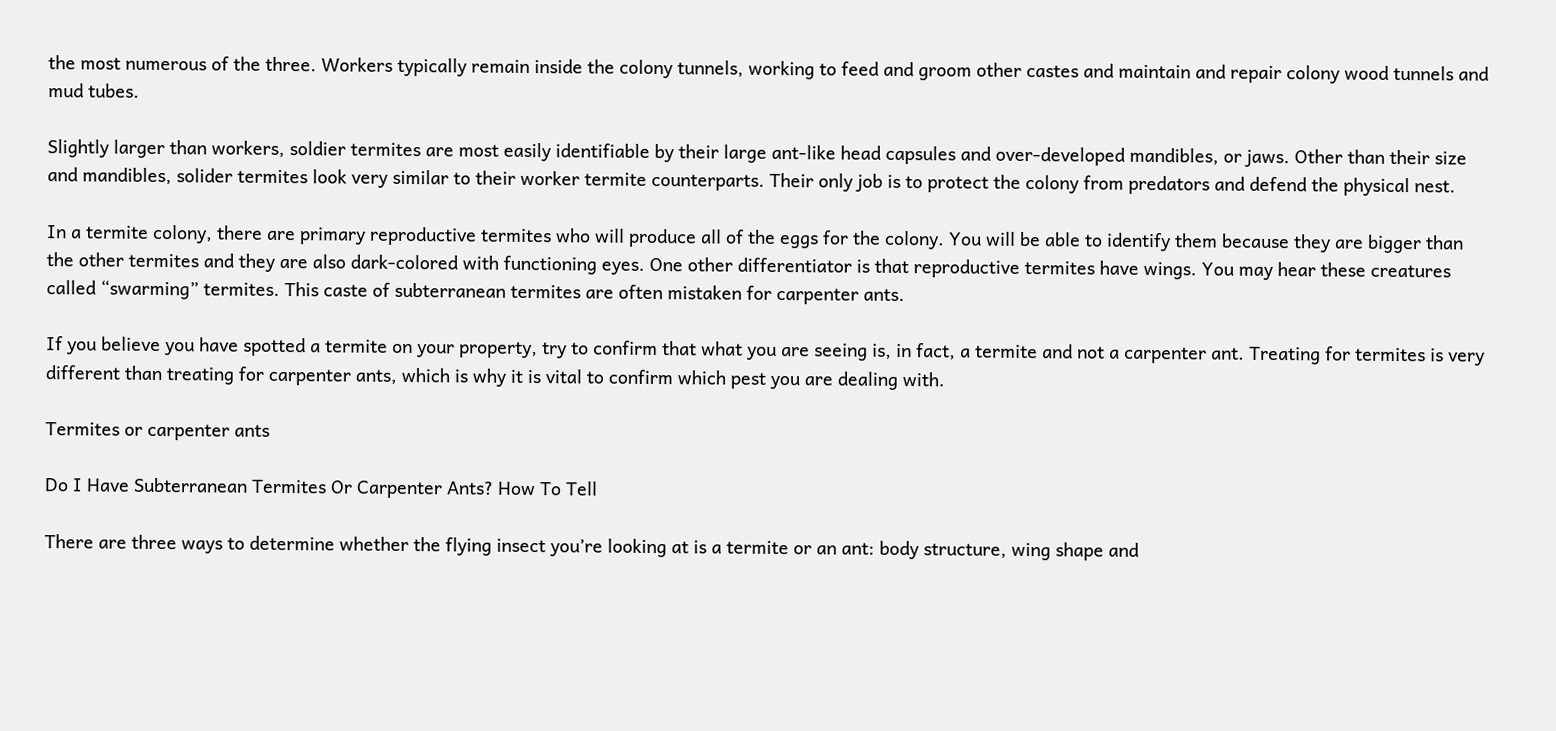the most numerous of the three. Workers typically remain inside the colony tunnels, working to feed and groom other castes and maintain and repair colony wood tunnels and mud tubes.

Slightly larger than workers, soldier termites are most easily identifiable by their large ant-like head capsules and over-developed mandibles, or jaws. Other than their size and mandibles, solider termites look very similar to their worker termite counterparts. Their only job is to protect the colony from predators and defend the physical nest.

In a termite colony, there are primary reproductive termites who will produce all of the eggs for the colony. You will be able to identify them because they are bigger than the other termites and they are also dark-colored with functioning eyes. One other differentiator is that reproductive termites have wings. You may hear these creatures called “swarming” termites. This caste of subterranean termites are often mistaken for carpenter ants.

If you believe you have spotted a termite on your property, try to confirm that what you are seeing is, in fact, a termite and not a carpenter ant. Treating for termites is very different than treating for carpenter ants, which is why it is vital to confirm which pest you are dealing with.

Termites or carpenter ants

Do I Have Subterranean Termites Or Carpenter Ants? How To Tell

There are three ways to determine whether the flying insect you’re looking at is a termite or an ant: body structure, wing shape and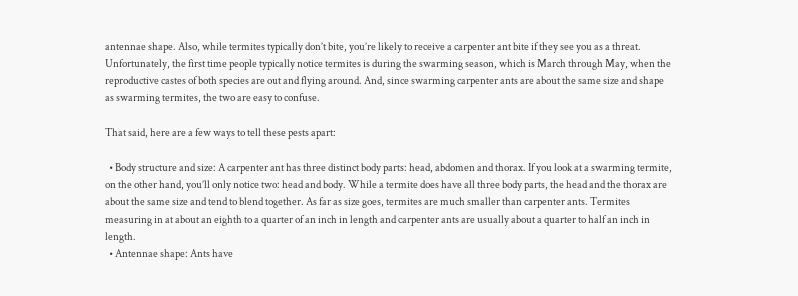antennae shape. Also, while termites typically don’t bite, you’re likely to receive a carpenter ant bite if they see you as a threat. Unfortunately, the first time people typically notice termites is during the swarming season, which is March through May, when the reproductive castes of both species are out and flying around. And, since swarming carpenter ants are about the same size and shape as swarming termites, the two are easy to confuse.

That said, here are a few ways to tell these pests apart:

  • Body structure and size: A carpenter ant has three distinct body parts: head, abdomen and thorax. If you look at a swarming termite, on the other hand, you’ll only notice two: head and body. While a termite does have all three body parts, the head and the thorax are about the same size and tend to blend together. As far as size goes, termites are much smaller than carpenter ants. Termites measuring in at about an eighth to a quarter of an inch in length and carpenter ants are usually about a quarter to half an inch in length.
  • Antennae shape: Ants have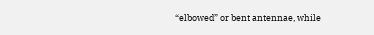“elbowed” or bent antennae, while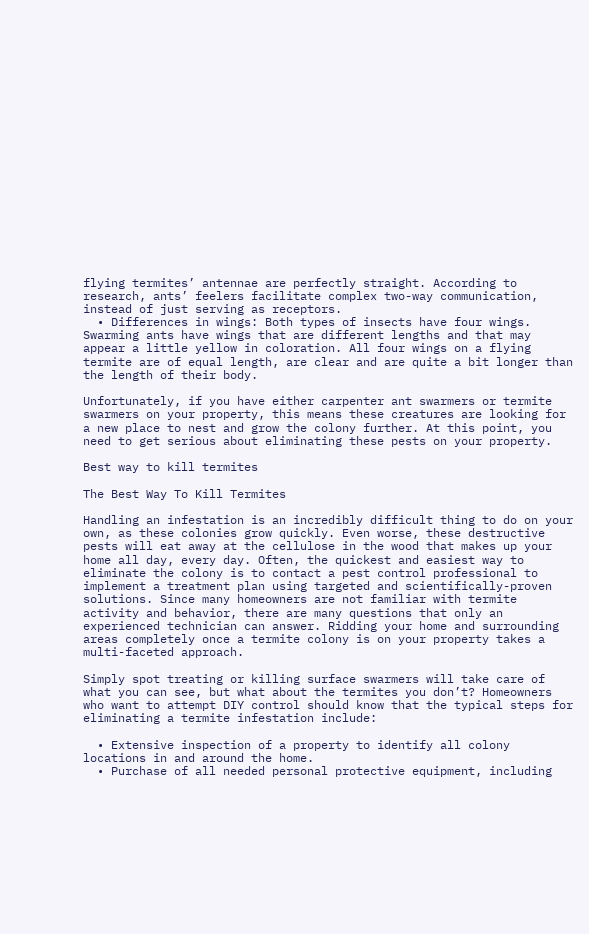flying termites’ antennae are perfectly straight. According to research, ants’ feelers facilitate complex two-way communication, instead of just serving as receptors.
  • Differences in wings: Both types of insects have four wings. Swarming ants have wings that are different lengths and that may appear a little yellow in coloration. All four wings on a flying termite are of equal length, are clear and are quite a bit longer than the length of their body.

Unfortunately, if you have either carpenter ant swarmers or termite swarmers on your property, this means these creatures are looking for a new place to nest and grow the colony further. At this point, you need to get serious about eliminating these pests on your property.

Best way to kill termites

The Best Way To Kill Termites

Handling an infestation is an incredibly difficult thing to do on your own, as these colonies grow quickly. Even worse, these destructive pests will eat away at the cellulose in the wood that makes up your home all day, every day. Often, the quickest and easiest way to eliminate the colony is to contact a pest control professional to implement a treatment plan using targeted and scientifically-proven solutions. Since many homeowners are not familiar with termite activity and behavior, there are many questions that only an experienced technician can answer. Ridding your home and surrounding areas completely once a termite colony is on your property takes a multi-faceted approach.

Simply spot treating or killing surface swarmers will take care of what you can see, but what about the termites you don’t? Homeowners who want to attempt DIY control should know that the typical steps for eliminating a termite infestation include:

  • Extensive inspection of a property to identify all colony locations in and around the home.
  • Purchase of all needed personal protective equipment, including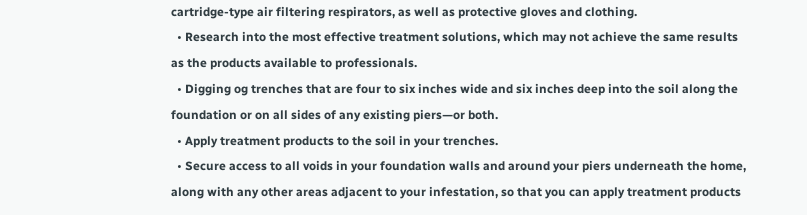cartridge-type air filtering respirators, as well as protective gloves and clothing.
  • Research into the most effective treatment solutions, which may not achieve the same results as the products available to professionals.
  • Digging og trenches that are four to six inches wide and six inches deep into the soil along the foundation or on all sides of any existing piers—or both.
  • Apply treatment products to the soil in your trenches.
  • Secure access to all voids in your foundation walls and around your piers underneath the home, along with any other areas adjacent to your infestation, so that you can apply treatment products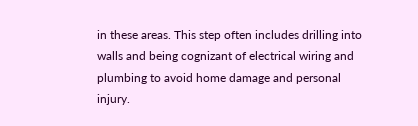in these areas. This step often includes drilling into walls and being cognizant of electrical wiring and plumbing to avoid home damage and personal injury.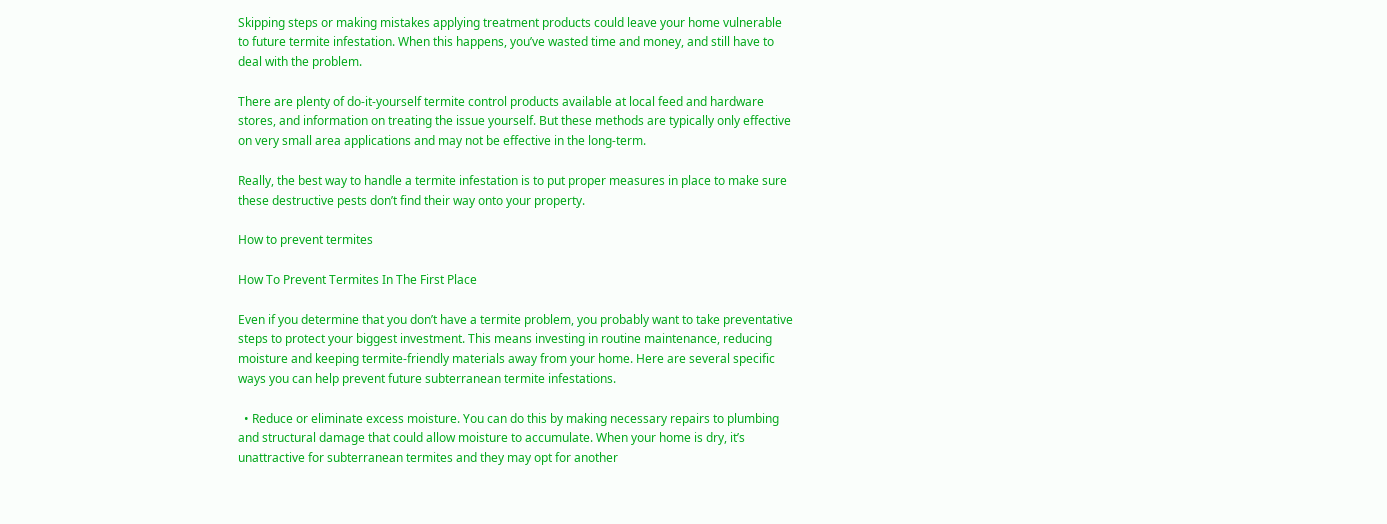Skipping steps or making mistakes applying treatment products could leave your home vulnerable to future termite infestation. When this happens, you’ve wasted time and money, and still have to deal with the problem.

There are plenty of do-it-yourself termite control products available at local feed and hardware stores, and information on treating the issue yourself. But these methods are typically only effective on very small area applications and may not be effective in the long-term.

Really, the best way to handle a termite infestation is to put proper measures in place to make sure these destructive pests don’t find their way onto your property.

How to prevent termites

How To Prevent Termites In The First Place

Even if you determine that you don’t have a termite problem, you probably want to take preventative steps to protect your biggest investment. This means investing in routine maintenance, reducing moisture and keeping termite-friendly materials away from your home. Here are several specific ways you can help prevent future subterranean termite infestations.

  • Reduce or eliminate excess moisture. You can do this by making necessary repairs to plumbing and structural damage that could allow moisture to accumulate. When your home is dry, it’s unattractive for subterranean termites and they may opt for another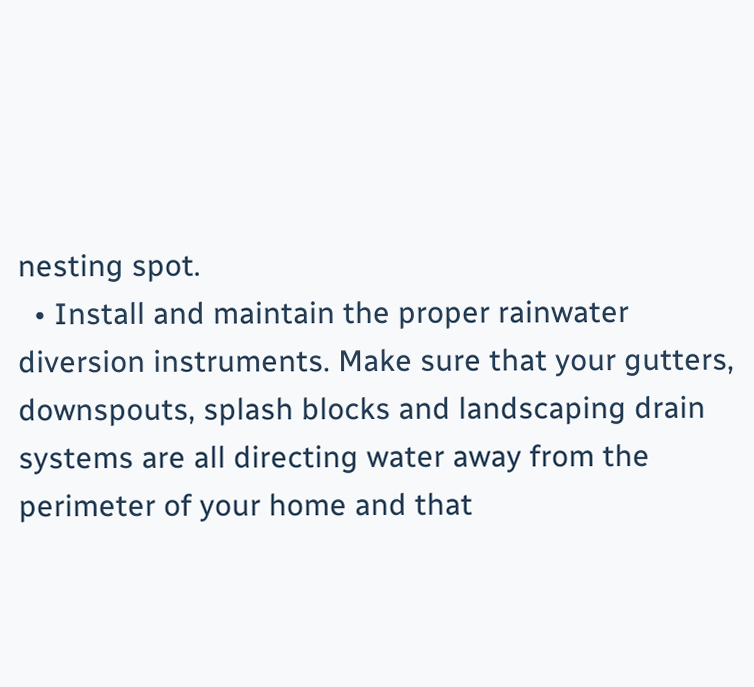nesting spot.
  • Install and maintain the proper rainwater diversion instruments. Make sure that your gutters, downspouts, splash blocks and landscaping drain systems are all directing water away from the perimeter of your home and that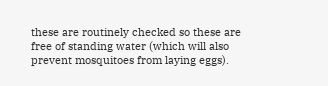these are routinely checked so these are free of standing water (which will also prevent mosquitoes from laying eggs).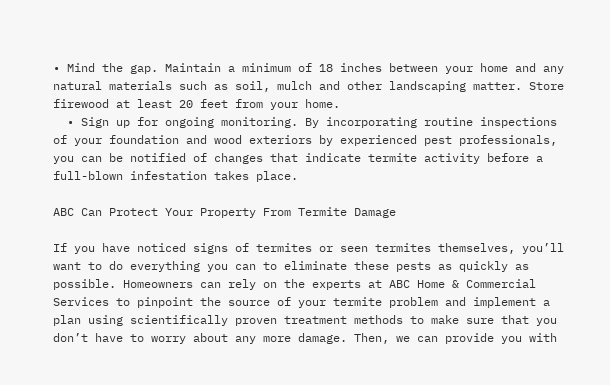• Mind the gap. Maintain a minimum of 18 inches between your home and any natural materials such as soil, mulch and other landscaping matter. Store firewood at least 20 feet from your home.
  • Sign up for ongoing monitoring. By incorporating routine inspections of your foundation and wood exteriors by experienced pest professionals, you can be notified of changes that indicate termite activity before a full-blown infestation takes place.

ABC Can Protect Your Property From Termite Damage

If you have noticed signs of termites or seen termites themselves, you’ll want to do everything you can to eliminate these pests as quickly as possible. Homeowners can rely on the experts at ABC Home & Commercial Services to pinpoint the source of your termite problem and implement a plan using scientifically proven treatment methods to make sure that you don’t have to worry about any more damage. Then, we can provide you with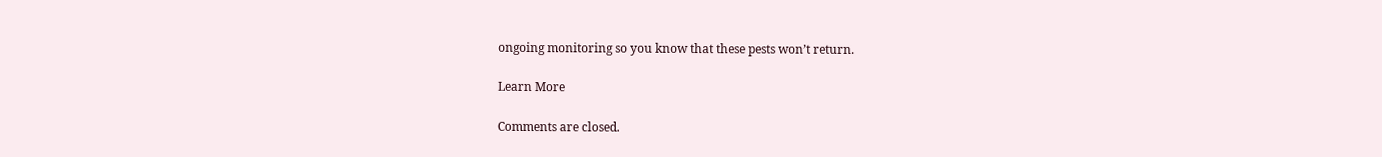ongoing monitoring so you know that these pests won’t return.

Learn More

Comments are closed.